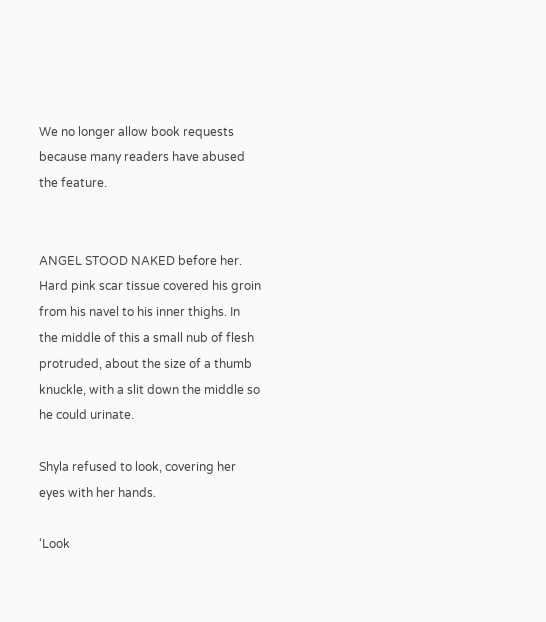We no longer allow book requests because many readers have abused the feature.


ANGEL STOOD NAKED before her. Hard pink scar tissue covered his groin from his navel to his inner thighs. In the middle of this a small nub of flesh protruded, about the size of a thumb knuckle, with a slit down the middle so he could urinate.

Shyla refused to look, covering her eyes with her hands.

‘Look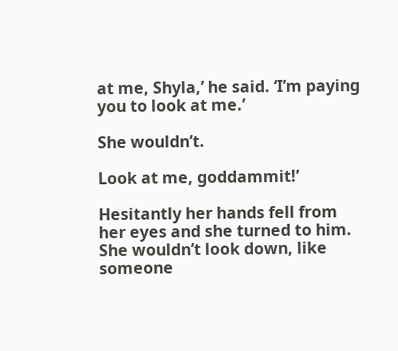at me, Shyla,’ he said. ‘I’m paying you to look at me.’

She wouldn’t.

Look at me, goddammit!’

Hesitantly her hands fell from her eyes and she turned to him. She wouldn’t look down, like  someone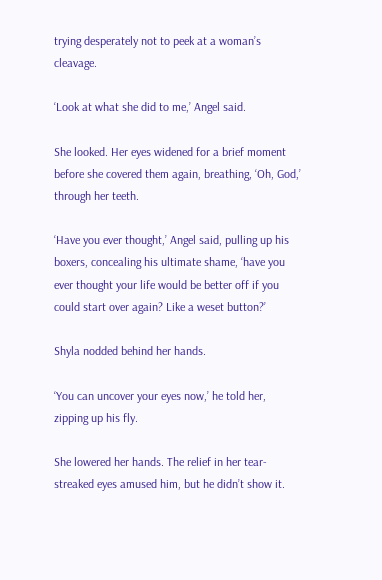trying desperately not to peek at a woman’s cleavage.

‘Look at what she did to me,’ Angel said.

She looked. Her eyes widened for a brief moment before she covered them again, breathing, ‘Oh, God,’ through her teeth.

‘Have you ever thought,’ Angel said, pulling up his boxers, concealing his ultimate shame, ‘have you ever thought your life would be better off if you could start over again? Like a weset button?’

Shyla nodded behind her hands.

‘You can uncover your eyes now,’ he told her, zipping up his fly.

She lowered her hands. The relief in her tear-streaked eyes amused him, but he didn’t show it.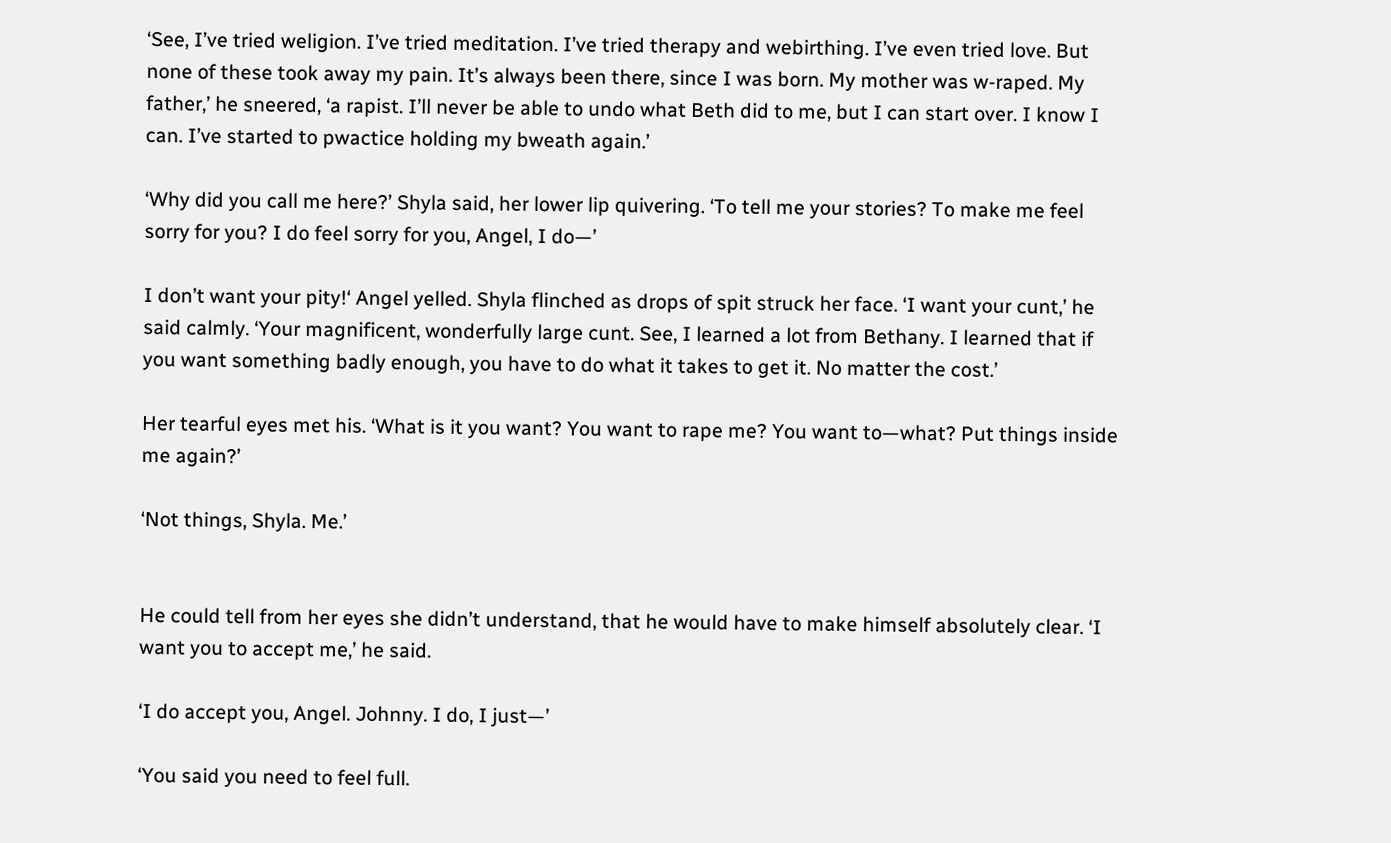‘See, I’ve tried weligion. I’ve tried meditation. I’ve tried therapy and webirthing. I’ve even tried love. But none of these took away my pain. It’s always been there, since I was born. My mother was w-raped. My father,’ he sneered, ‘a rapist. I’ll never be able to undo what Beth did to me, but I can start over. I know I can. I’ve started to pwactice holding my bweath again.’

‘Why did you call me here?’ Shyla said, her lower lip quivering. ‘To tell me your stories? To make me feel sorry for you? I do feel sorry for you, Angel, I do—’

I don’t want your pity!‘ Angel yelled. Shyla flinched as drops of spit struck her face. ‘I want your cunt,’ he said calmly. ‘Your magnificent, wonderfully large cunt. See, I learned a lot from Bethany. I learned that if you want something badly enough, you have to do what it takes to get it. No matter the cost.’

Her tearful eyes met his. ‘What is it you want? You want to rape me? You want to—what? Put things inside me again?’

‘Not things, Shyla. Me.’


He could tell from her eyes she didn’t understand, that he would have to make himself absolutely clear. ‘I want you to accept me,’ he said.

‘I do accept you, Angel. Johnny. I do, I just—’

‘You said you need to feel full.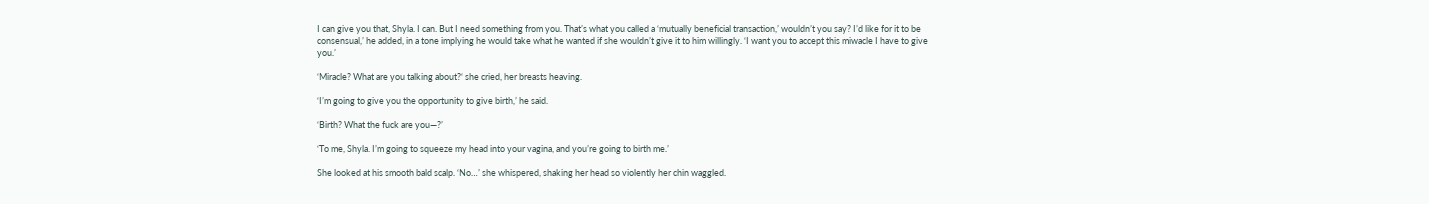I can give you that, Shyla. I can. But I need something from you. That’s what you called a ‘mutually beneficial transaction,’ wouldn’t you say? I’d like for it to be consensual,’ he added, in a tone implying he would take what he wanted if she wouldn’t give it to him willingly. ‘I want you to accept this miwacle I have to give you.’

‘Miracle? What are you talking about?‘ she cried, her breasts heaving.

‘I’m going to give you the opportunity to give birth,’ he said.

‘Birth? What the fuck are you—?’

‘To me, Shyla. I’m going to squeeze my head into your vagina, and you’re going to birth me.’

She looked at his smooth bald scalp. ‘No…’ she whispered, shaking her head so violently her chin waggled.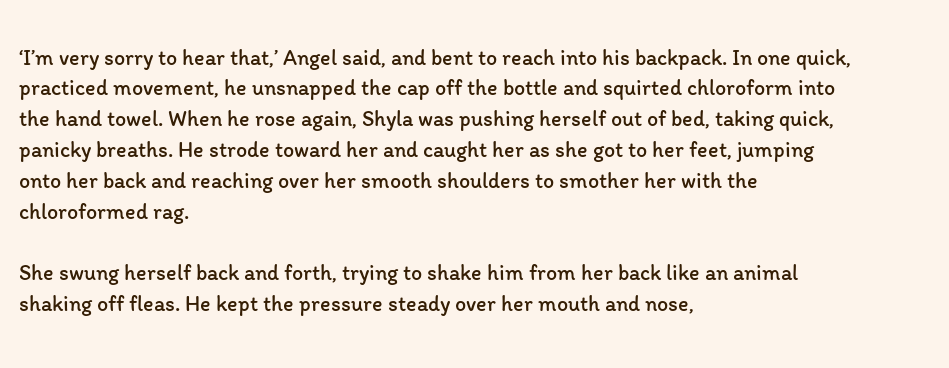‘I’m very sorry to hear that,’ Angel said, and bent to reach into his backpack. In one quick, practiced movement, he unsnapped the cap off the bottle and squirted chloroform into the hand towel. When he rose again, Shyla was pushing herself out of bed, taking quick, panicky breaths. He strode toward her and caught her as she got to her feet, jumping onto her back and reaching over her smooth shoulders to smother her with the chloroformed rag.

She swung herself back and forth, trying to shake him from her back like an animal shaking off fleas. He kept the pressure steady over her mouth and nose,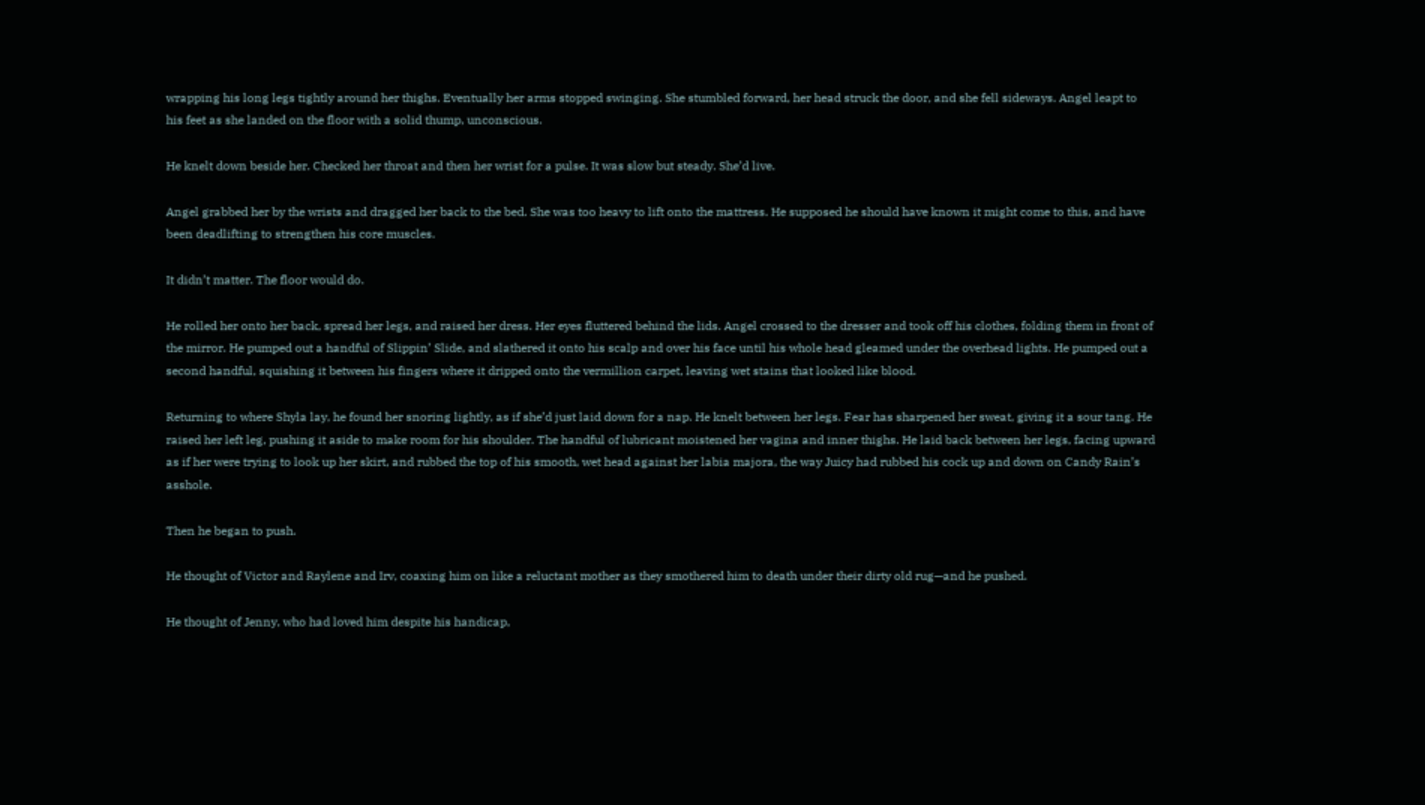wrapping his long legs tightly around her thighs. Eventually her arms stopped swinging. She stumbled forward, her head struck the door, and she fell sideways. Angel leapt to his feet as she landed on the floor with a solid thump, unconscious.

He knelt down beside her. Checked her throat and then her wrist for a pulse. It was slow but steady. She’d live.

Angel grabbed her by the wrists and dragged her back to the bed. She was too heavy to lift onto the mattress. He supposed he should have known it might come to this, and have been deadlifting to strengthen his core muscles.

It didn’t matter. The floor would do.

He rolled her onto her back, spread her legs, and raised her dress. Her eyes fluttered behind the lids. Angel crossed to the dresser and took off his clothes, folding them in front of the mirror. He pumped out a handful of Slippin’ Slide, and slathered it onto his scalp and over his face until his whole head gleamed under the overhead lights. He pumped out a second handful, squishing it between his fingers where it dripped onto the vermillion carpet, leaving wet stains that looked like blood.

Returning to where Shyla lay, he found her snoring lightly, as if she’d just laid down for a nap. He knelt between her legs. Fear has sharpened her sweat, giving it a sour tang. He raised her left leg, pushing it aside to make room for his shoulder. The handful of lubricant moistened her vagina and inner thighs. He laid back between her legs, facing upward as if her were trying to look up her skirt, and rubbed the top of his smooth, wet head against her labia majora, the way Juicy had rubbed his cock up and down on Candy Rain’s asshole.

Then he began to push.

He thought of Victor and Raylene and Irv, coaxing him on like a reluctant mother as they smothered him to death under their dirty old rug—and he pushed.

He thought of Jenny, who had loved him despite his handicap,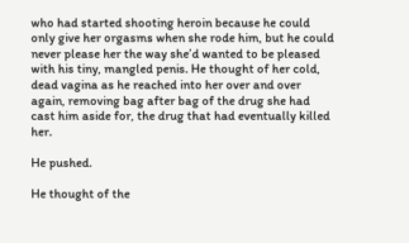who had started shooting heroin because he could only give her orgasms when she rode him, but he could never please her the way she’d wanted to be pleased with his tiny, mangled penis. He thought of her cold, dead vagina as he reached into her over and over again, removing bag after bag of the drug she had cast him aside for, the drug that had eventually killed her.

He pushed.

He thought of the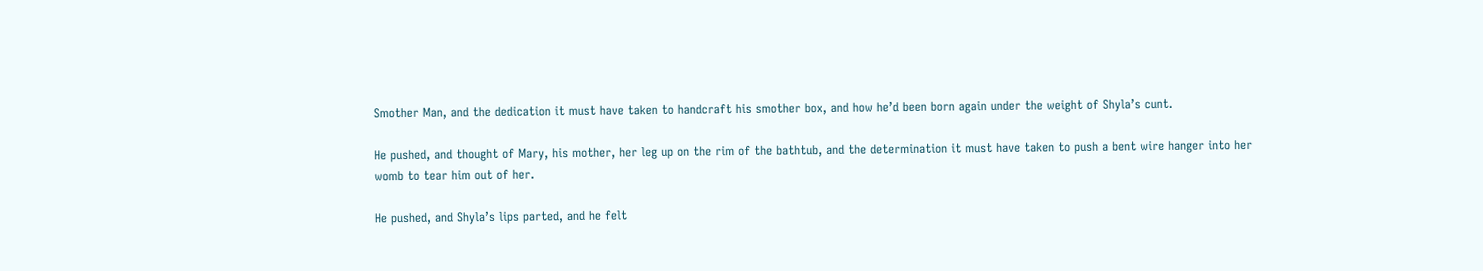Smother Man, and the dedication it must have taken to handcraft his smother box, and how he’d been born again under the weight of Shyla’s cunt.

He pushed, and thought of Mary, his mother, her leg up on the rim of the bathtub, and the determination it must have taken to push a bent wire hanger into her womb to tear him out of her.

He pushed, and Shyla’s lips parted, and he felt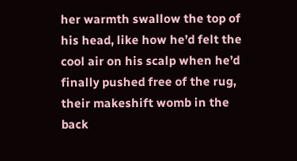her warmth swallow the top of his head, like how he’d felt the cool air on his scalp when he’d finally pushed free of the rug, their makeshift womb in the back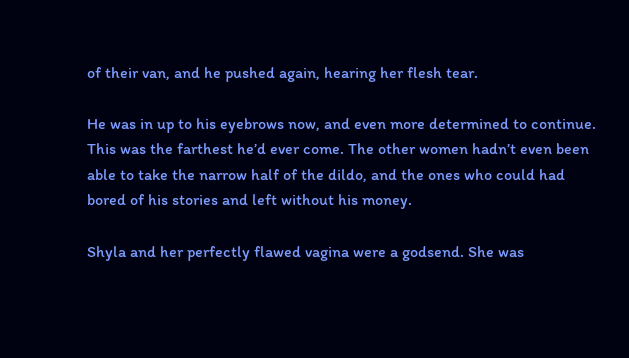of their van, and he pushed again, hearing her flesh tear.

He was in up to his eyebrows now, and even more determined to continue. This was the farthest he’d ever come. The other women hadn’t even been able to take the narrow half of the dildo, and the ones who could had bored of his stories and left without his money.

Shyla and her perfectly flawed vagina were a godsend. She was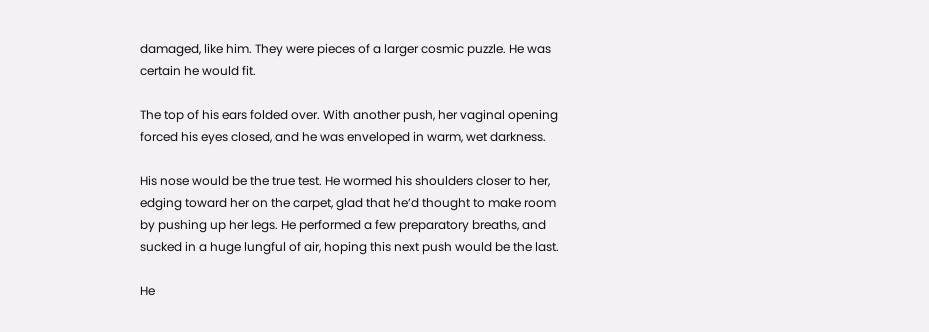damaged, like him. They were pieces of a larger cosmic puzzle. He was certain he would fit.

The top of his ears folded over. With another push, her vaginal opening forced his eyes closed, and he was enveloped in warm, wet darkness.

His nose would be the true test. He wormed his shoulders closer to her, edging toward her on the carpet, glad that he’d thought to make room by pushing up her legs. He performed a few preparatory breaths, and sucked in a huge lungful of air, hoping this next push would be the last.

He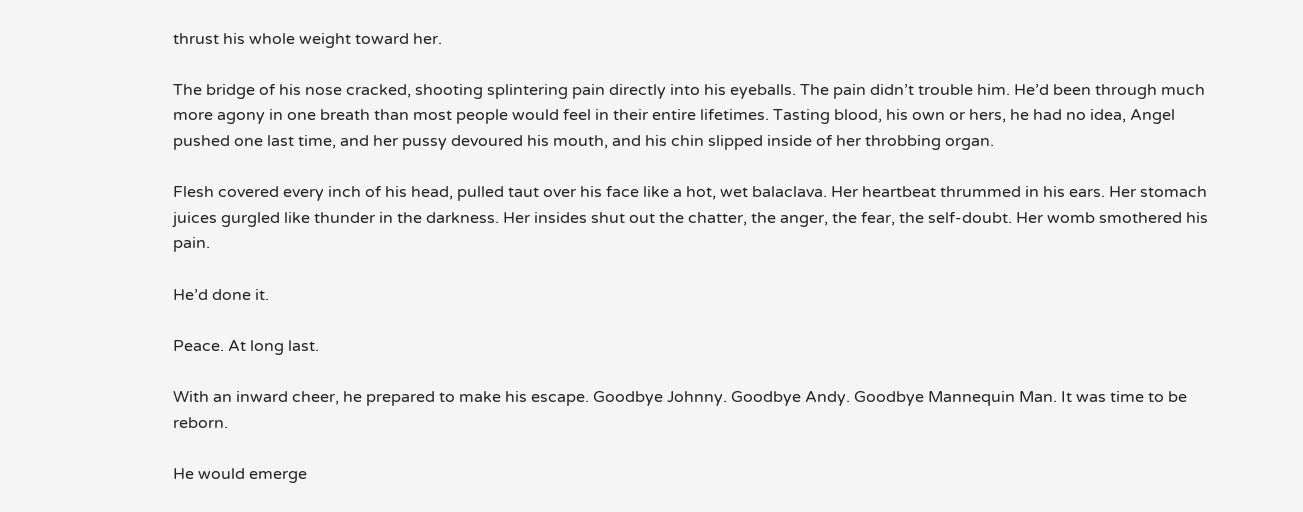thrust his whole weight toward her.

The bridge of his nose cracked, shooting splintering pain directly into his eyeballs. The pain didn’t trouble him. He’d been through much more agony in one breath than most people would feel in their entire lifetimes. Tasting blood, his own or hers, he had no idea, Angel pushed one last time, and her pussy devoured his mouth, and his chin slipped inside of her throbbing organ.

Flesh covered every inch of his head, pulled taut over his face like a hot, wet balaclava. Her heartbeat thrummed in his ears. Her stomach juices gurgled like thunder in the darkness. Her insides shut out the chatter, the anger, the fear, the self-doubt. Her womb smothered his pain.

He’d done it.

Peace. At long last.

With an inward cheer, he prepared to make his escape. Goodbye Johnny. Goodbye Andy. Goodbye Mannequin Man. It was time to be reborn.

He would emerge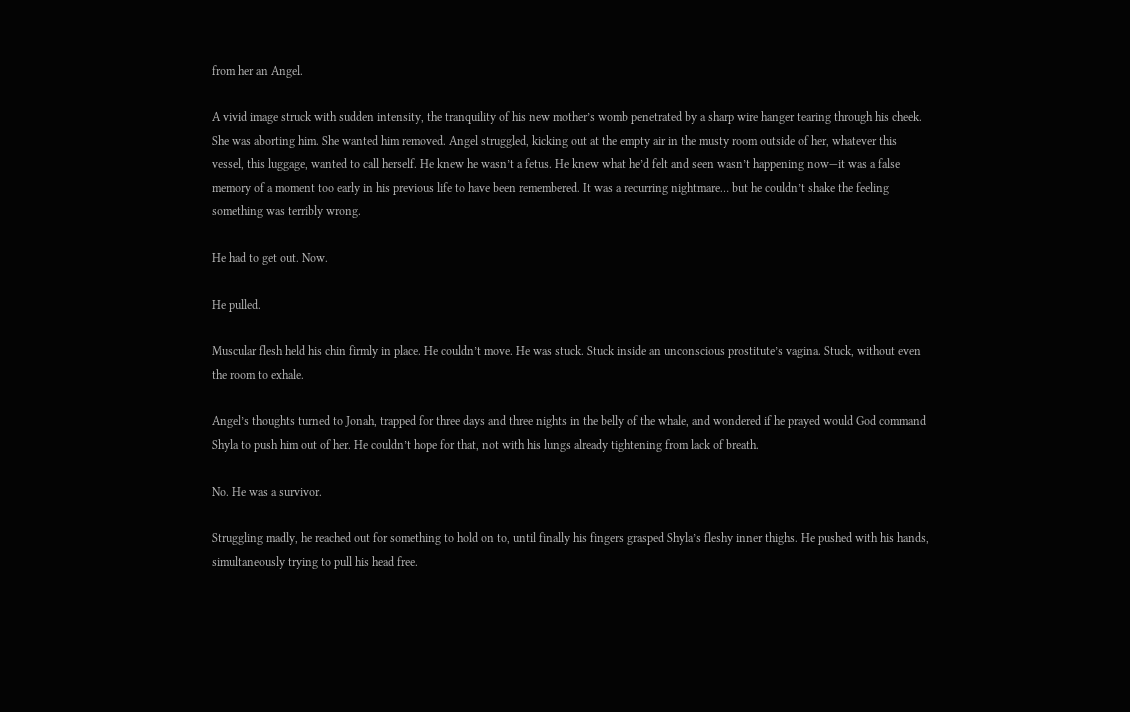from her an Angel.

A vivid image struck with sudden intensity, the tranquility of his new mother’s womb penetrated by a sharp wire hanger tearing through his cheek. She was aborting him. She wanted him removed. Angel struggled, kicking out at the empty air in the musty room outside of her, whatever this vessel, this luggage, wanted to call herself. He knew he wasn’t a fetus. He knew what he’d felt and seen wasn’t happening now—it was a false memory of a moment too early in his previous life to have been remembered. It was a recurring nightmare… but he couldn’t shake the feeling something was terribly wrong.

He had to get out. Now.

He pulled.

Muscular flesh held his chin firmly in place. He couldn’t move. He was stuck. Stuck inside an unconscious prostitute’s vagina. Stuck, without even the room to exhale.

Angel’s thoughts turned to Jonah, trapped for three days and three nights in the belly of the whale, and wondered if he prayed would God command Shyla to push him out of her. He couldn’t hope for that, not with his lungs already tightening from lack of breath.

No. He was a survivor.

Struggling madly, he reached out for something to hold on to, until finally his fingers grasped Shyla’s fleshy inner thighs. He pushed with his hands, simultaneously trying to pull his head free.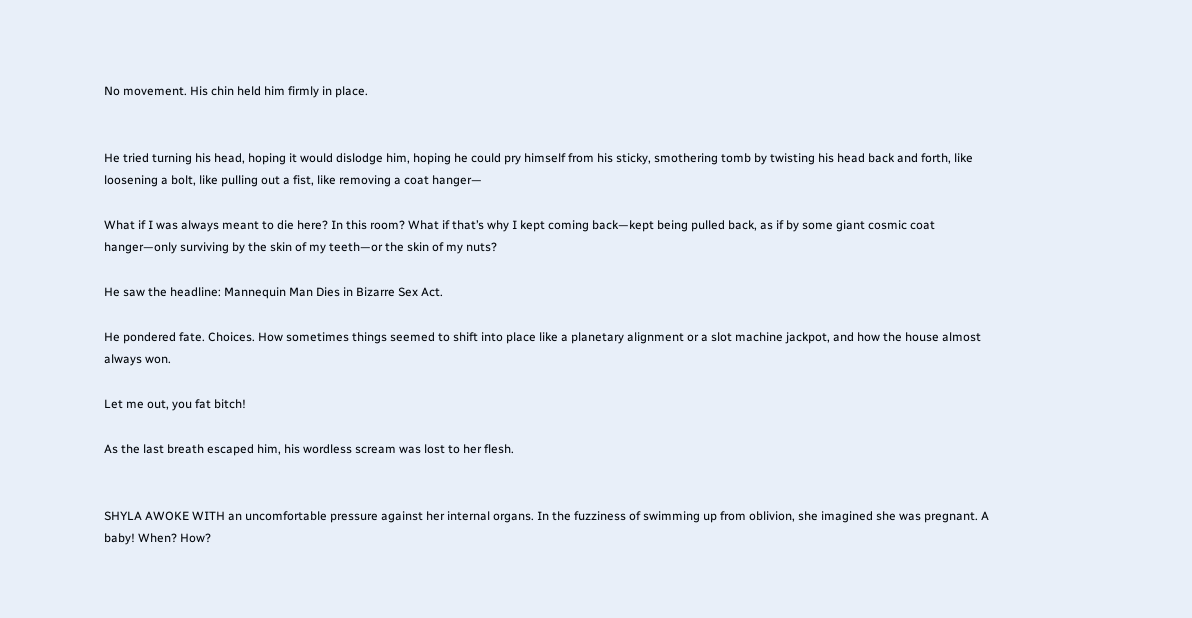No movement. His chin held him firmly in place.


He tried turning his head, hoping it would dislodge him, hoping he could pry himself from his sticky, smothering tomb by twisting his head back and forth, like loosening a bolt, like pulling out a fist, like removing a coat hanger—

What if I was always meant to die here? In this room? What if that’s why I kept coming back—kept being pulled back, as if by some giant cosmic coat hanger—only surviving by the skin of my teeth—or the skin of my nuts?

He saw the headline: Mannequin Man Dies in Bizarre Sex Act.

He pondered fate. Choices. How sometimes things seemed to shift into place like a planetary alignment or a slot machine jackpot, and how the house almost always won.

Let me out, you fat bitch!

As the last breath escaped him, his wordless scream was lost to her flesh.


SHYLA AWOKE WITH an uncomfortable pressure against her internal organs. In the fuzziness of swimming up from oblivion, she imagined she was pregnant. A baby! When? How?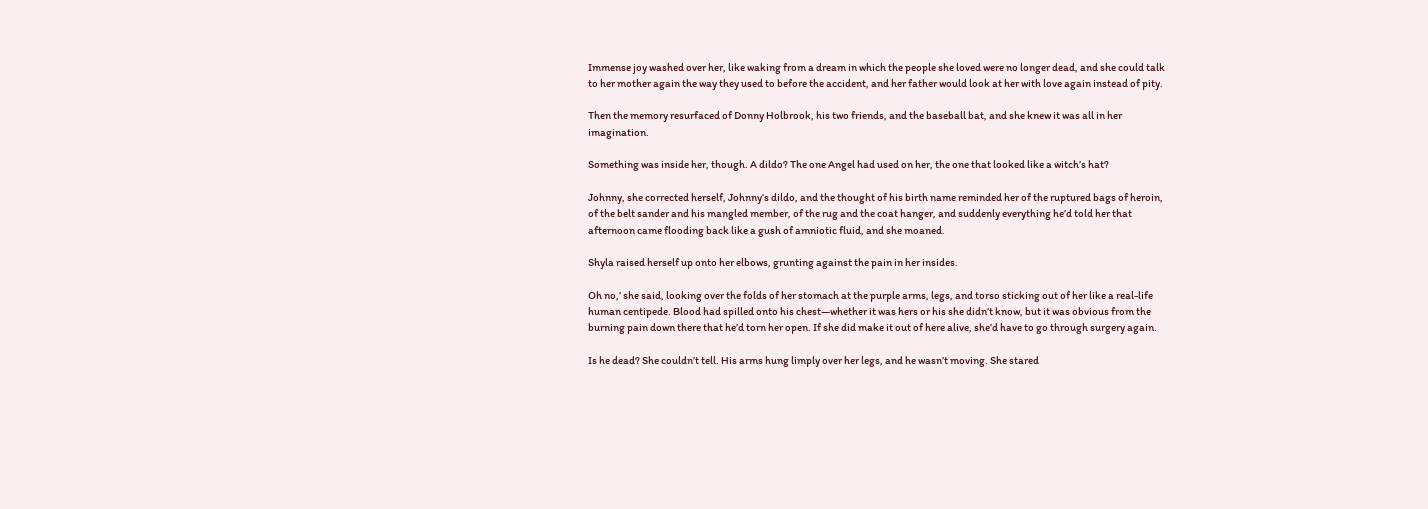Immense joy washed over her, like waking from a dream in which the people she loved were no longer dead, and she could talk to her mother again the way they used to before the accident, and her father would look at her with love again instead of pity.

Then the memory resurfaced of Donny Holbrook, his two friends, and the baseball bat, and she knew it was all in her imagination.

Something was inside her, though. A dildo? The one Angel had used on her, the one that looked like a witch’s hat?

Johnny, she corrected herself, Johnny’s dildo, and the thought of his birth name reminded her of the ruptured bags of heroin, of the belt sander and his mangled member, of the rug and the coat hanger, and suddenly everything he’d told her that afternoon came flooding back like a gush of amniotic fluid, and she moaned.

Shyla raised herself up onto her elbows, grunting against the pain in her insides.

Oh no,’ she said, looking over the folds of her stomach at the purple arms, legs, and torso sticking out of her like a real-life human centipede. Blood had spilled onto his chest—whether it was hers or his she didn’t know, but it was obvious from the burning pain down there that he’d torn her open. If she did make it out of here alive, she’d have to go through surgery again.

Is he dead? She couldn’t tell. His arms hung limply over her legs, and he wasn’t moving. She stared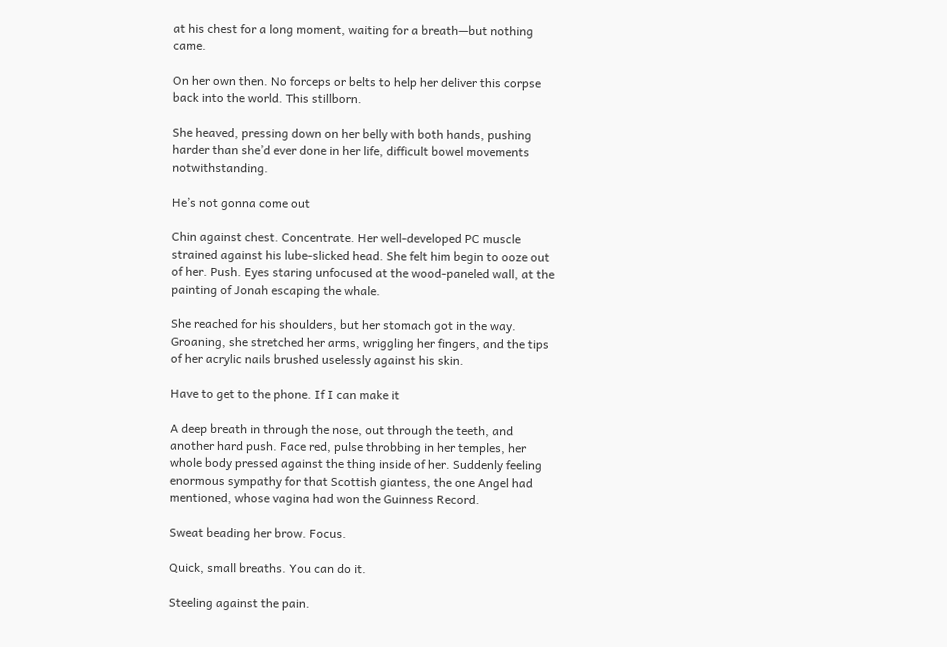at his chest for a long moment, waiting for a breath—but nothing came.

On her own then. No forceps or belts to help her deliver this corpse back into the world. This stillborn.

She heaved, pressing down on her belly with both hands, pushing harder than she’d ever done in her life, difficult bowel movements notwithstanding.

He’s not gonna come out

Chin against chest. Concentrate. Her well-developed PC muscle strained against his lube-slicked head. She felt him begin to ooze out of her. Push. Eyes staring unfocused at the wood-paneled wall, at the painting of Jonah escaping the whale.

She reached for his shoulders, but her stomach got in the way. Groaning, she stretched her arms, wriggling her fingers, and the tips of her acrylic nails brushed uselessly against his skin.

Have to get to the phone. If I can make it

A deep breath in through the nose, out through the teeth, and another hard push. Face red, pulse throbbing in her temples, her whole body pressed against the thing inside of her. Suddenly feeling enormous sympathy for that Scottish giantess, the one Angel had mentioned, whose vagina had won the Guinness Record.

Sweat beading her brow. Focus.

Quick, small breaths. You can do it.

Steeling against the pain.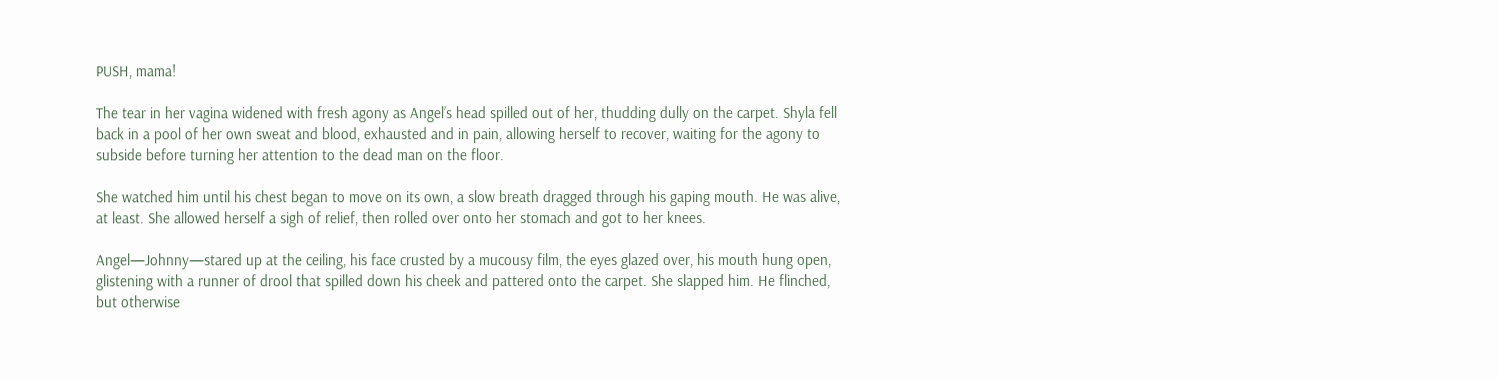PUSH, mama!

The tear in her vagina widened with fresh agony as Angel’s head spilled out of her, thudding dully on the carpet. Shyla fell back in a pool of her own sweat and blood, exhausted and in pain, allowing herself to recover, waiting for the agony to subside before turning her attention to the dead man on the floor.

She watched him until his chest began to move on its own, a slow breath dragged through his gaping mouth. He was alive, at least. She allowed herself a sigh of relief, then rolled over onto her stomach and got to her knees.

Angel—Johnny—stared up at the ceiling, his face crusted by a mucousy film, the eyes glazed over, his mouth hung open, glistening with a runner of drool that spilled down his cheek and pattered onto the carpet. She slapped him. He flinched, but otherwise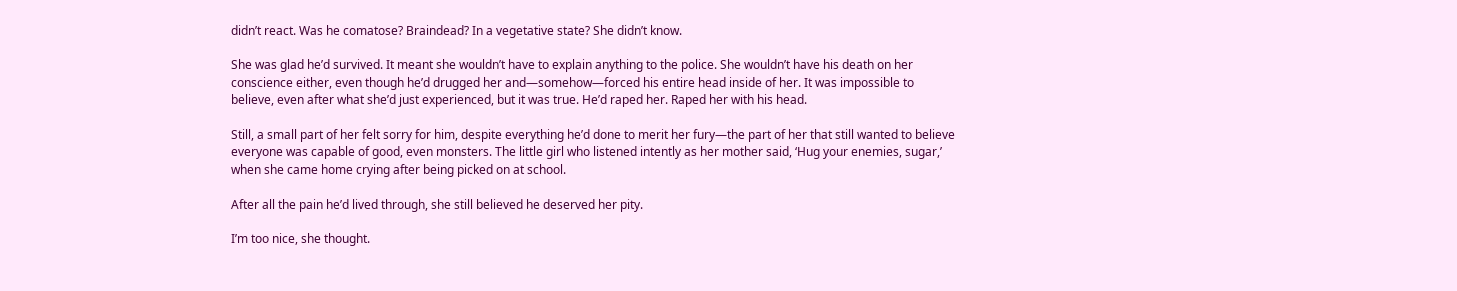didn’t react. Was he comatose? Braindead? In a vegetative state? She didn’t know.

She was glad he’d survived. It meant she wouldn’t have to explain anything to the police. She wouldn’t have his death on her conscience either, even though he’d drugged her and—somehow—forced his entire head inside of her. It was impossible to believe, even after what she’d just experienced, but it was true. He’d raped her. Raped her with his head.

Still, a small part of her felt sorry for him, despite everything he’d done to merit her fury—the part of her that still wanted to believe everyone was capable of good, even monsters. The little girl who listened intently as her mother said, ‘Hug your enemies, sugar,’ when she came home crying after being picked on at school.

After all the pain he’d lived through, she still believed he deserved her pity.

I’m too nice, she thought.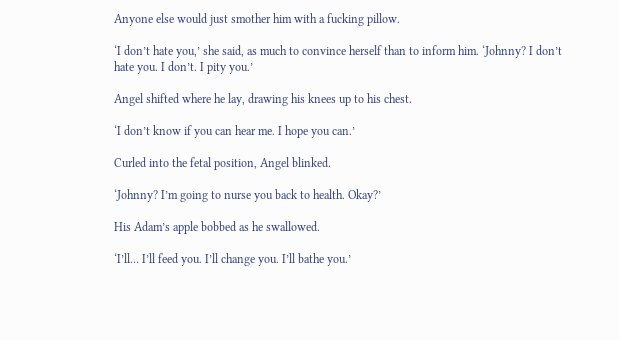Anyone else would just smother him with a fucking pillow.

‘I don’t hate you,’ she said, as much to convince herself than to inform him. ‘Johnny? I don’t hate you. I don’t. I pity you.’

Angel shifted where he lay, drawing his knees up to his chest.

‘I don’t know if you can hear me. I hope you can.’

Curled into the fetal position, Angel blinked.

‘Johnny? I’m going to nurse you back to health. Okay?’

His Adam’s apple bobbed as he swallowed.

‘I’ll… I’ll feed you. I’ll change you. I’ll bathe you.’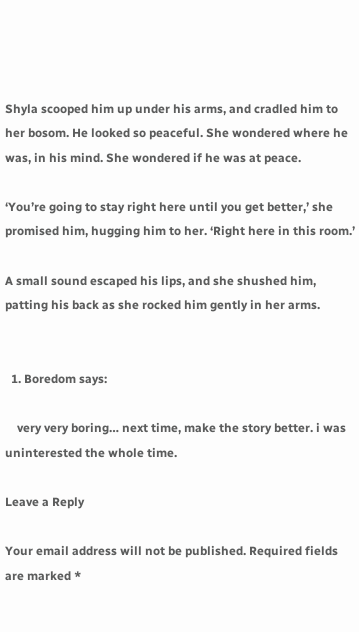Shyla scooped him up under his arms, and cradled him to her bosom. He looked so peaceful. She wondered where he was, in his mind. She wondered if he was at peace.

‘You’re going to stay right here until you get better,’ she promised him, hugging him to her. ‘Right here in this room.’

A small sound escaped his lips, and she shushed him, patting his back as she rocked him gently in her arms.


  1. Boredom says:

    very very boring… next time, make the story better. i was uninterested the whole time.

Leave a Reply

Your email address will not be published. Required fields are marked *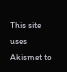This site uses Akismet to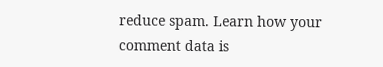reduce spam. Learn how your comment data is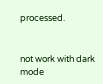processed.


not work with dark mode